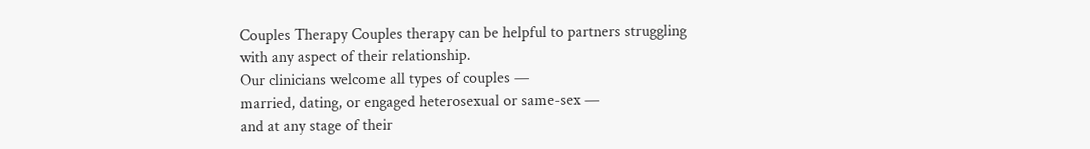Couples Therapy Couples therapy can be helpful to partners struggling
with any aspect of their relationship.
Our clinicians welcome all types of couples —
married, dating, or engaged heterosexual or same-sex —
and at any stage of their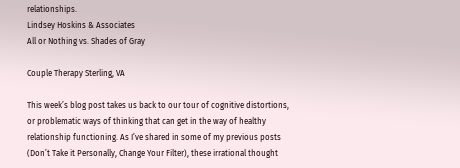relationships.
Lindsey Hoskins & Associates
All or Nothing vs. Shades of Gray

Couple Therapy Sterling, VA

This week’s blog post takes us back to our tour of cognitive distortions, or problematic ways of thinking that can get in the way of healthy relationship functioning. As I’ve shared in some of my previous posts (Don’t Take it Personally, Change Your Filter), these irrational thought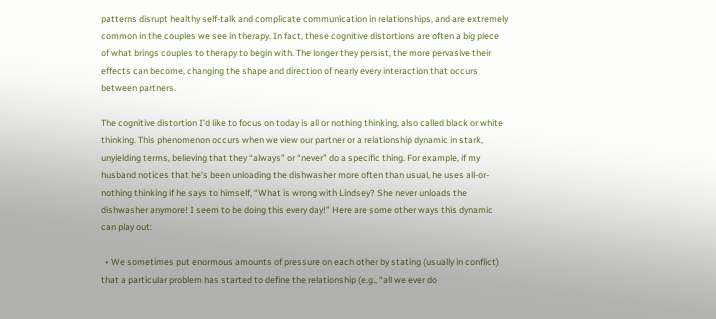patterns disrupt healthy self-talk and complicate communication in relationships, and are extremely common in the couples we see in therapy. In fact, these cognitive distortions are often a big piece of what brings couples to therapy to begin with. The longer they persist, the more pervasive their effects can become, changing the shape and direction of nearly every interaction that occurs between partners.

The cognitive distortion I’d like to focus on today is all or nothing thinking, also called black or white thinking. This phenomenon occurs when we view our partner or a relationship dynamic in stark, unyielding terms, believing that they “always” or “never” do a specific thing. For example, if my husband notices that he’s been unloading the dishwasher more often than usual, he uses all-or-nothing thinking if he says to himself, “What is wrong with Lindsey? She never unloads the dishwasher anymore! I seem to be doing this every day!” Here are some other ways this dynamic can play out:

  • We sometimes put enormous amounts of pressure on each other by stating (usually in conflict) that a particular problem has started to define the relationship (e.g., “all we ever do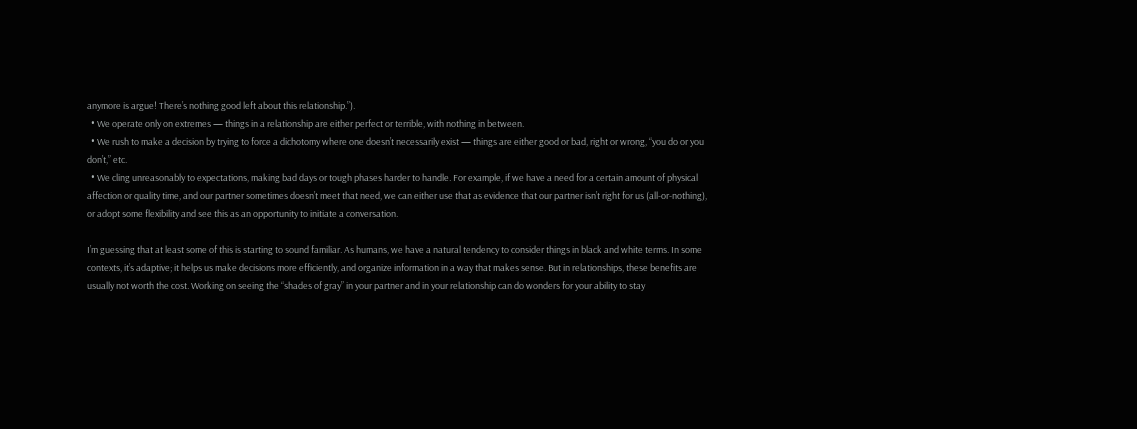anymore is argue! There’s nothing good left about this relationship.”).
  • We operate only on extremes — things in a relationship are either perfect or terrible, with nothing in between.
  • We rush to make a decision by trying to force a dichotomy where one doesn’t necessarily exist — things are either good or bad, right or wrong, “you do or you don’t,” etc.
  • We cling unreasonably to expectations, making bad days or tough phases harder to handle. For example, if we have a need for a certain amount of physical affection or quality time, and our partner sometimes doesn’t meet that need, we can either use that as evidence that our partner isn’t right for us (all-or-nothing), or adopt some flexibility and see this as an opportunity to initiate a conversation.

I’m guessing that at least some of this is starting to sound familiar. As humans, we have a natural tendency to consider things in black and white terms. In some contexts, it’s adaptive; it helps us make decisions more efficiently, and organize information in a way that makes sense. But in relationships, these benefits are usually not worth the cost. Working on seeing the “shades of gray” in your partner and in your relationship can do wonders for your ability to stay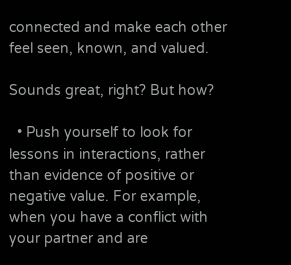connected and make each other feel seen, known, and valued.

Sounds great, right? But how?

  • Push yourself to look for lessons in interactions, rather than evidence of positive or negative value. For example, when you have a conflict with your partner and are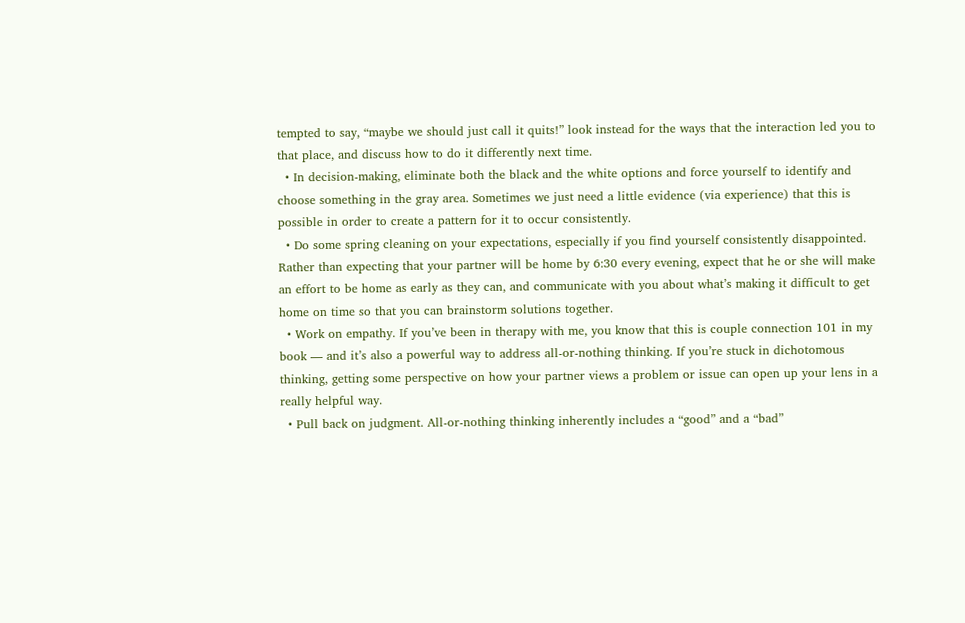tempted to say, “maybe we should just call it quits!” look instead for the ways that the interaction led you to that place, and discuss how to do it differently next time.
  • In decision-making, eliminate both the black and the white options and force yourself to identify and choose something in the gray area. Sometimes we just need a little evidence (via experience) that this is possible in order to create a pattern for it to occur consistently.
  • Do some spring cleaning on your expectations, especially if you find yourself consistently disappointed. Rather than expecting that your partner will be home by 6:30 every evening, expect that he or she will make an effort to be home as early as they can, and communicate with you about what’s making it difficult to get home on time so that you can brainstorm solutions together.
  • Work on empathy. If you’ve been in therapy with me, you know that this is couple connection 101 in my book — and it’s also a powerful way to address all-or-nothing thinking. If you’re stuck in dichotomous thinking, getting some perspective on how your partner views a problem or issue can open up your lens in a really helpful way.
  • Pull back on judgment. All-or-nothing thinking inherently includes a “good” and a “bad”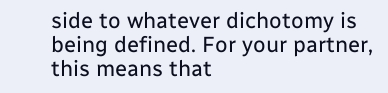side to whatever dichotomy is being defined. For your partner, this means that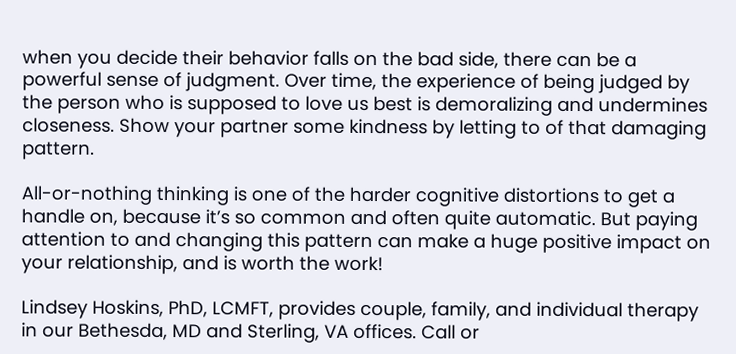when you decide their behavior falls on the bad side, there can be a powerful sense of judgment. Over time, the experience of being judged by the person who is supposed to love us best is demoralizing and undermines closeness. Show your partner some kindness by letting to of that damaging pattern.

All-or-nothing thinking is one of the harder cognitive distortions to get a handle on, because it’s so common and often quite automatic. But paying attention to and changing this pattern can make a huge positive impact on your relationship, and is worth the work!

Lindsey Hoskins, PhD, LCMFT, provides couple, family, and individual therapy in our Bethesda, MD and Sterling, VA offices. Call or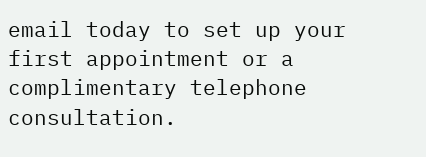email today to set up your first appointment or a complimentary telephone consultation.